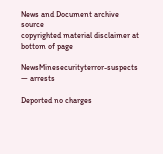News and Document archive source
copyrighted material disclaimer at bottom of page

NewsMinesecurityterror-suspects — arrests

Deported no charges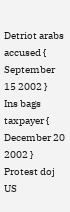Detriot arabs accused { September 15 2002 }
Ins bags taxpayer { December 20 2002 }
Protest doj
US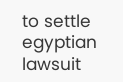to settle egyptian lawsuit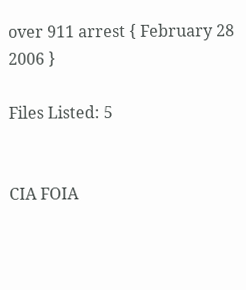over 911 arrest { February 28 2006 }

Files Listed: 5


CIA FOIA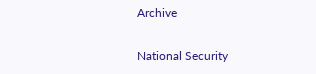Archive

National Security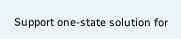Support one-state solution for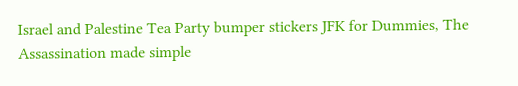Israel and Palestine Tea Party bumper stickers JFK for Dummies, The Assassination made simple